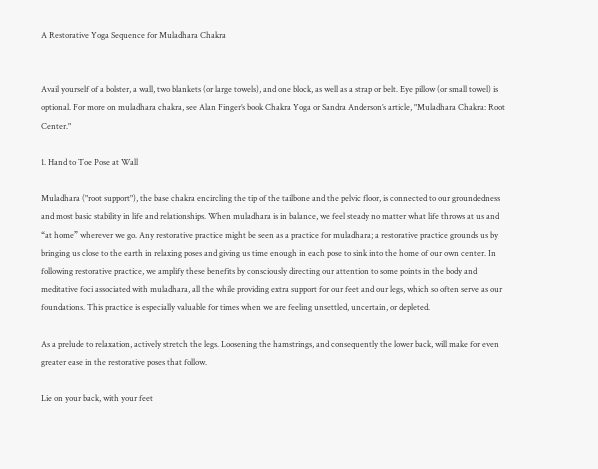A Restorative Yoga Sequence for Muladhara Chakra


Avail yourself of a bolster, a wall, two blankets (or large towels), and one block, as well as a strap or belt. Eye pillow (or small towel) is optional. For more on muladhara chakra, see Alan Finger’s book Chakra Yoga or Sandra Anderson’s article, "Muladhara Chakra: Root Center."

1. Hand to Toe Pose at Wall

Muladhara ("root support"), the base chakra encircling the tip of the tailbone and the pelvic floor, is connected to our groundedness and most basic stability in life and relationships. When muladhara is in balance, we feel steady no matter what life throws at us and “at home” wherever we go. Any restorative practice might be seen as a practice for muladhara; a restorative practice grounds us by bringing us close to the earth in relaxing poses and giving us time enough in each pose to sink into the home of our own center. In following restorative practice, we amplify these benefits by consciously directing our attention to some points in the body and meditative foci associated with muladhara, all the while providing extra support for our feet and our legs, which so often serve as our foundations. This practice is especially valuable for times when we are feeling unsettled, uncertain, or depleted.

As a prelude to relaxation, actively stretch the legs. Loosening the hamstrings, and consequently the lower back, will make for even greater ease in the restorative poses that follow.

Lie on your back, with your feet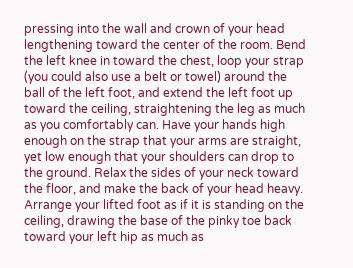pressing into the wall and crown of your head lengthening toward the center of the room. Bend the left knee in toward the chest, loop your strap (you could also use a belt or towel) around the ball of the left foot, and extend the left foot up toward the ceiling, straightening the leg as much as you comfortably can. Have your hands high enough on the strap that your arms are straight, yet low enough that your shoulders can drop to the ground. Relax the sides of your neck toward the floor, and make the back of your head heavy. Arrange your lifted foot as if it is standing on the ceiling, drawing the base of the pinky toe back toward your left hip as much as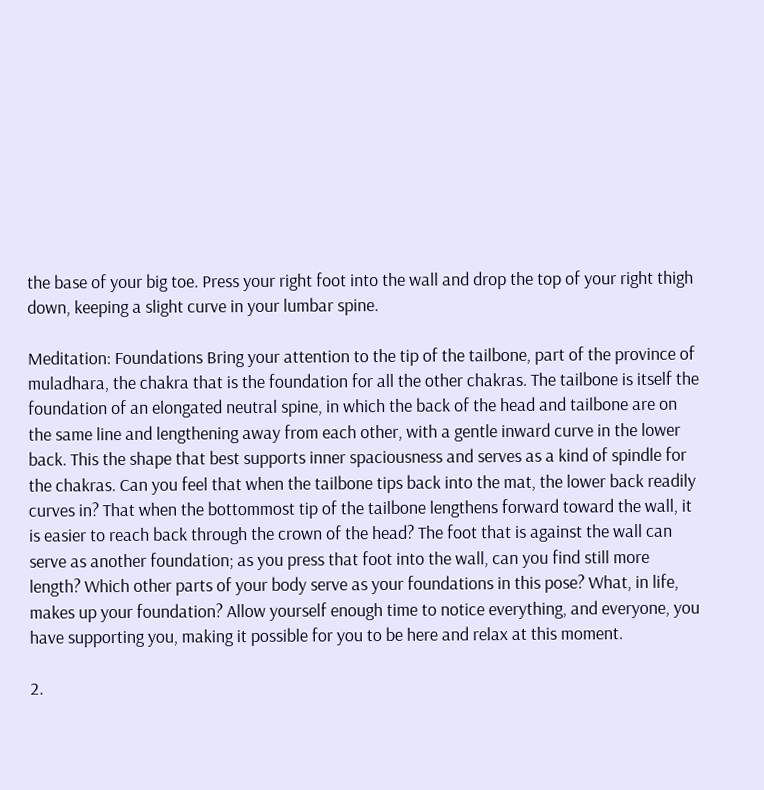the base of your big toe. Press your right foot into the wall and drop the top of your right thigh down, keeping a slight curve in your lumbar spine.

Meditation: Foundations Bring your attention to the tip of the tailbone, part of the province of muladhara, the chakra that is the foundation for all the other chakras. The tailbone is itself the foundation of an elongated neutral spine, in which the back of the head and tailbone are on the same line and lengthening away from each other, with a gentle inward curve in the lower back. This the shape that best supports inner spaciousness and serves as a kind of spindle for the chakras. Can you feel that when the tailbone tips back into the mat, the lower back readily curves in? That when the bottommost tip of the tailbone lengthens forward toward the wall, it is easier to reach back through the crown of the head? The foot that is against the wall can serve as another foundation; as you press that foot into the wall, can you find still more length? Which other parts of your body serve as your foundations in this pose? What, in life, makes up your foundation? Allow yourself enough time to notice everything, and everyone, you have supporting you, making it possible for you to be here and relax at this moment.

2.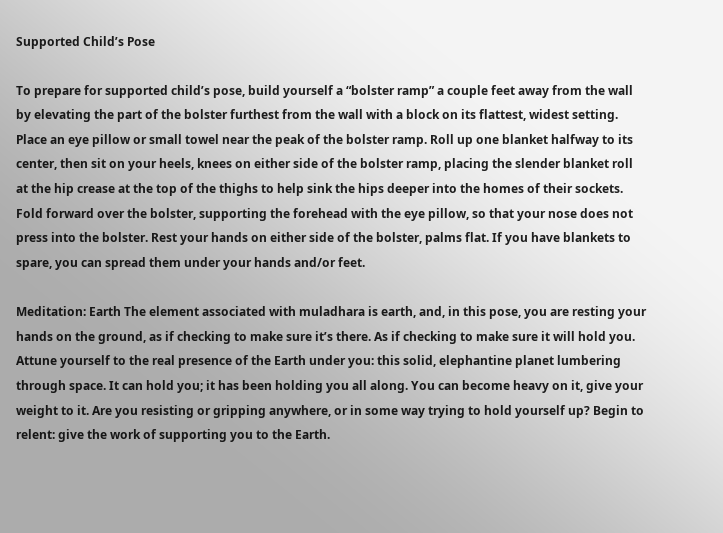Supported Child’s Pose

To prepare for supported child’s pose, build yourself a “bolster ramp” a couple feet away from the wall by elevating the part of the bolster furthest from the wall with a block on its flattest, widest setting. Place an eye pillow or small towel near the peak of the bolster ramp. Roll up one blanket halfway to its center, then sit on your heels, knees on either side of the bolster ramp, placing the slender blanket roll at the hip crease at the top of the thighs to help sink the hips deeper into the homes of their sockets. Fold forward over the bolster, supporting the forehead with the eye pillow, so that your nose does not press into the bolster. Rest your hands on either side of the bolster, palms flat. If you have blankets to spare, you can spread them under your hands and/or feet.

Meditation: Earth The element associated with muladhara is earth, and, in this pose, you are resting your hands on the ground, as if checking to make sure it’s there. As if checking to make sure it will hold you. Attune yourself to the real presence of the Earth under you: this solid, elephantine planet lumbering through space. It can hold you; it has been holding you all along. You can become heavy on it, give your weight to it. Are you resisting or gripping anywhere, or in some way trying to hold yourself up? Begin to relent: give the work of supporting you to the Earth.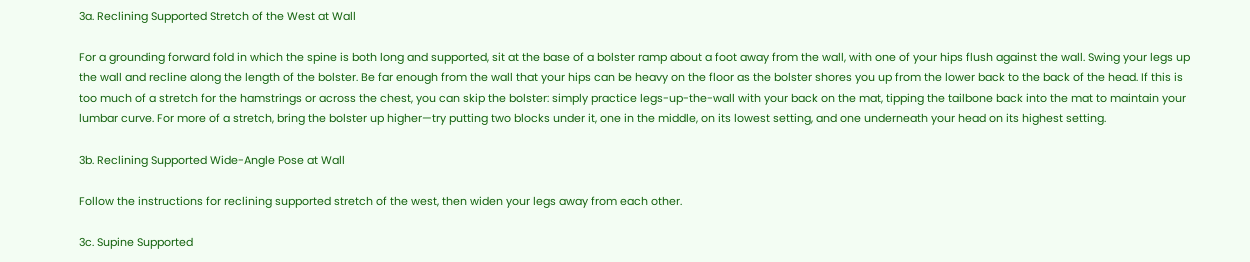3a. Reclining Supported Stretch of the West at Wall

For a grounding forward fold in which the spine is both long and supported, sit at the base of a bolster ramp about a foot away from the wall, with one of your hips flush against the wall. Swing your legs up the wall and recline along the length of the bolster. Be far enough from the wall that your hips can be heavy on the floor as the bolster shores you up from the lower back to the back of the head. If this is too much of a stretch for the hamstrings or across the chest, you can skip the bolster: simply practice legs-up-the-wall with your back on the mat, tipping the tailbone back into the mat to maintain your lumbar curve. For more of a stretch, bring the bolster up higher—try putting two blocks under it, one in the middle, on its lowest setting, and one underneath your head on its highest setting.

3b. Reclining Supported Wide-Angle Pose at Wall

Follow the instructions for reclining supported stretch of the west, then widen your legs away from each other.

3c. Supine Supported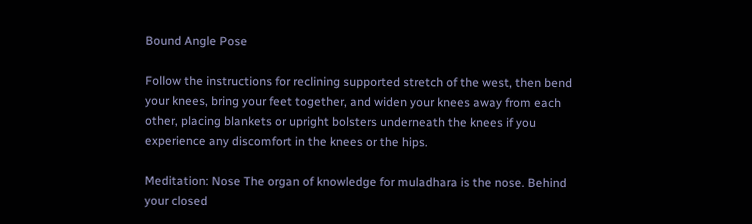Bound Angle Pose

Follow the instructions for reclining supported stretch of the west, then bend your knees, bring your feet together, and widen your knees away from each other, placing blankets or upright bolsters underneath the knees if you experience any discomfort in the knees or the hips.

Meditation: Nose The organ of knowledge for muladhara is the nose. Behind your closed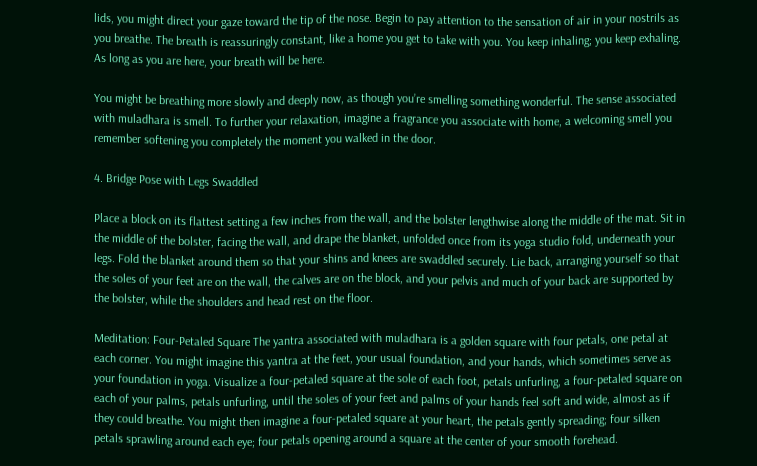lids, you might direct your gaze toward the tip of the nose. Begin to pay attention to the sensation of air in your nostrils as you breathe. The breath is reassuringly constant, like a home you get to take with you. You keep inhaling; you keep exhaling. As long as you are here, your breath will be here.

You might be breathing more slowly and deeply now, as though you’re smelling something wonderful. The sense associated with muladhara is smell. To further your relaxation, imagine a fragrance you associate with home, a welcoming smell you remember softening you completely the moment you walked in the door.

4. Bridge Pose with Legs Swaddled

Place a block on its flattest setting a few inches from the wall, and the bolster lengthwise along the middle of the mat. Sit in the middle of the bolster, facing the wall, and drape the blanket, unfolded once from its yoga studio fold, underneath your legs. Fold the blanket around them so that your shins and knees are swaddled securely. Lie back, arranging yourself so that the soles of your feet are on the wall, the calves are on the block, and your pelvis and much of your back are supported by the bolster, while the shoulders and head rest on the floor.

Meditation: Four-Petaled Square The yantra associated with muladhara is a golden square with four petals, one petal at each corner. You might imagine this yantra at the feet, your usual foundation, and your hands, which sometimes serve as your foundation in yoga. Visualize a four-petaled square at the sole of each foot, petals unfurling, a four-petaled square on each of your palms, petals unfurling, until the soles of your feet and palms of your hands feel soft and wide, almost as if they could breathe. You might then imagine a four-petaled square at your heart, the petals gently spreading; four silken petals sprawling around each eye; four petals opening around a square at the center of your smooth forehead.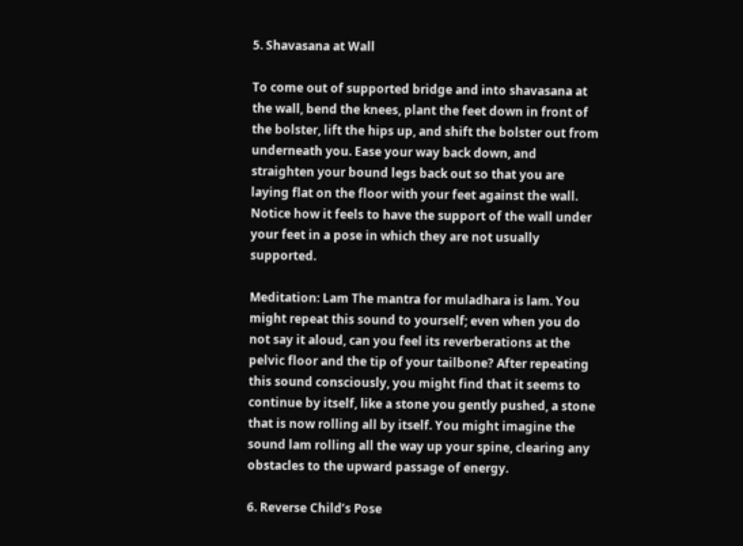5. Shavasana at Wall

To come out of supported bridge and into shavasana at the wall, bend the knees, plant the feet down in front of the bolster, lift the hips up, and shift the bolster out from underneath you. Ease your way back down, and straighten your bound legs back out so that you are laying flat on the floor with your feet against the wall. Notice how it feels to have the support of the wall under your feet in a pose in which they are not usually supported.

Meditation: Lam The mantra for muladhara is lam. You might repeat this sound to yourself; even when you do not say it aloud, can you feel its reverberations at the pelvic floor and the tip of your tailbone? After repeating this sound consciously, you might find that it seems to continue by itself, like a stone you gently pushed, a stone that is now rolling all by itself. You might imagine the sound lam rolling all the way up your spine, clearing any obstacles to the upward passage of energy.

6. Reverse Child’s Pose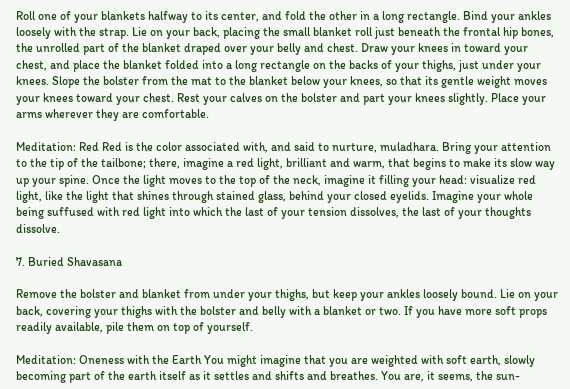Roll one of your blankets halfway to its center, and fold the other in a long rectangle. Bind your ankles loosely with the strap. Lie on your back, placing the small blanket roll just beneath the frontal hip bones, the unrolled part of the blanket draped over your belly and chest. Draw your knees in toward your chest, and place the blanket folded into a long rectangle on the backs of your thighs, just under your knees. Slope the bolster from the mat to the blanket below your knees, so that its gentle weight moves your knees toward your chest. Rest your calves on the bolster and part your knees slightly. Place your arms wherever they are comfortable.

Meditation: Red Red is the color associated with, and said to nurture, muladhara. Bring your attention to the tip of the tailbone; there, imagine a red light, brilliant and warm, that begins to make its slow way up your spine. Once the light moves to the top of the neck, imagine it filling your head: visualize red light, like the light that shines through stained glass, behind your closed eyelids. Imagine your whole being suffused with red light into which the last of your tension dissolves, the last of your thoughts dissolve.

7. Buried Shavasana

Remove the bolster and blanket from under your thighs, but keep your ankles loosely bound. Lie on your back, covering your thighs with the bolster and belly with a blanket or two. If you have more soft props readily available, pile them on top of yourself.

Meditation: Oneness with the Earth You might imagine that you are weighted with soft earth, slowly becoming part of the earth itself as it settles and shifts and breathes. You are, it seems, the sun-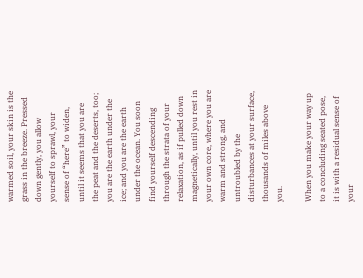warmed soil, your skin is the grass in the breeze. Pressed down gently, you allow yourself to sprawl, your sense of “here” to widen, until it seems that you are the peat and the deserts, too; you are the earth under the ice; and you are the earth under the ocean. You soon find yourself descending through the strata of your relaxation, as if pulled down magnetically, until you rest in your own core, where you are warm and strong, and untroubled by the disturbances at your surface, thousands of miles above you.

When you make your way up to a concluding seated pose, it is with a residual sense of your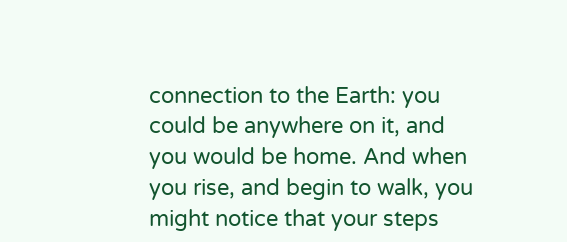connection to the Earth: you could be anywhere on it, and you would be home. And when you rise, and begin to walk, you might notice that your steps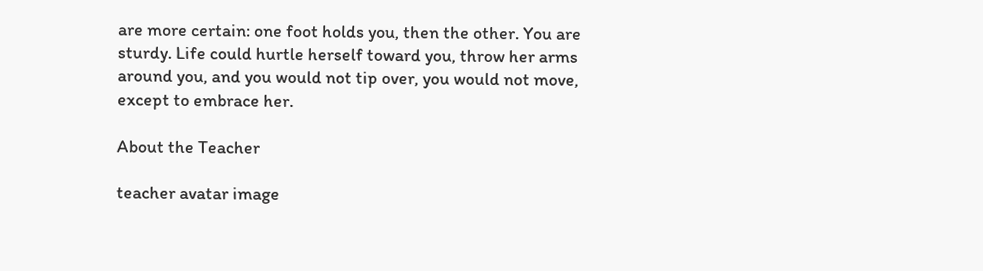are more certain: one foot holds you, then the other. You are sturdy. Life could hurtle herself toward you, throw her arms around you, and you would not tip over, you would not move, except to embrace her.

About the Teacher

teacher avatar image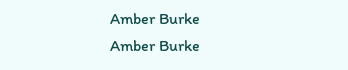Amber Burke
Amber Burke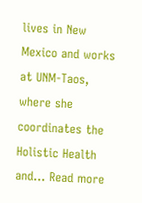lives in New Mexico and works at UNM-Taos, where she coordinates the Holistic Health and... Read more